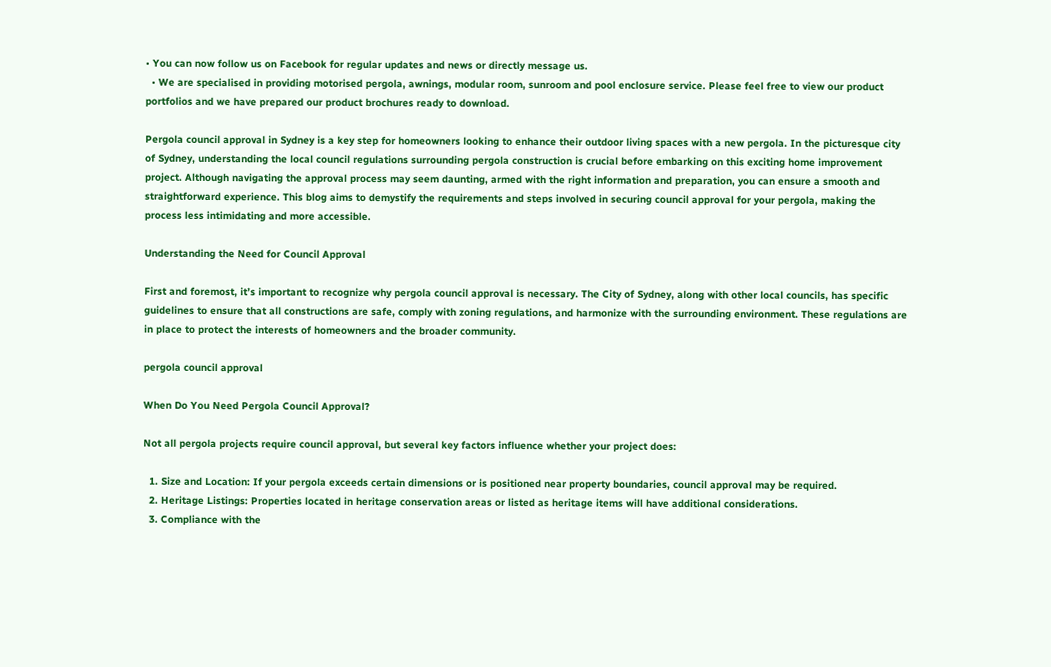• You can now follow us on Facebook for regular updates and news or directly message us.
  • We are specialised in providing motorised pergola, awnings, modular room, sunroom and pool enclosure service. Please feel free to view our product portfolios and we have prepared our product brochures ready to download.

Pergola council approval in Sydney is a key step for homeowners looking to enhance their outdoor living spaces with a new pergola. In the picturesque city of Sydney, understanding the local council regulations surrounding pergola construction is crucial before embarking on this exciting home improvement project. Although navigating the approval process may seem daunting, armed with the right information and preparation, you can ensure a smooth and straightforward experience. This blog aims to demystify the requirements and steps involved in securing council approval for your pergola, making the process less intimidating and more accessible.

Understanding the Need for Council Approval

First and foremost, it’s important to recognize why pergola council approval is necessary. The City of Sydney, along with other local councils, has specific guidelines to ensure that all constructions are safe, comply with zoning regulations, and harmonize with the surrounding environment. These regulations are in place to protect the interests of homeowners and the broader community.

pergola council approval

When Do You Need Pergola Council Approval?

Not all pergola projects require council approval, but several key factors influence whether your project does:

  1. Size and Location: If your pergola exceeds certain dimensions or is positioned near property boundaries, council approval may be required.
  2. Heritage Listings: Properties located in heritage conservation areas or listed as heritage items will have additional considerations.
  3. Compliance with the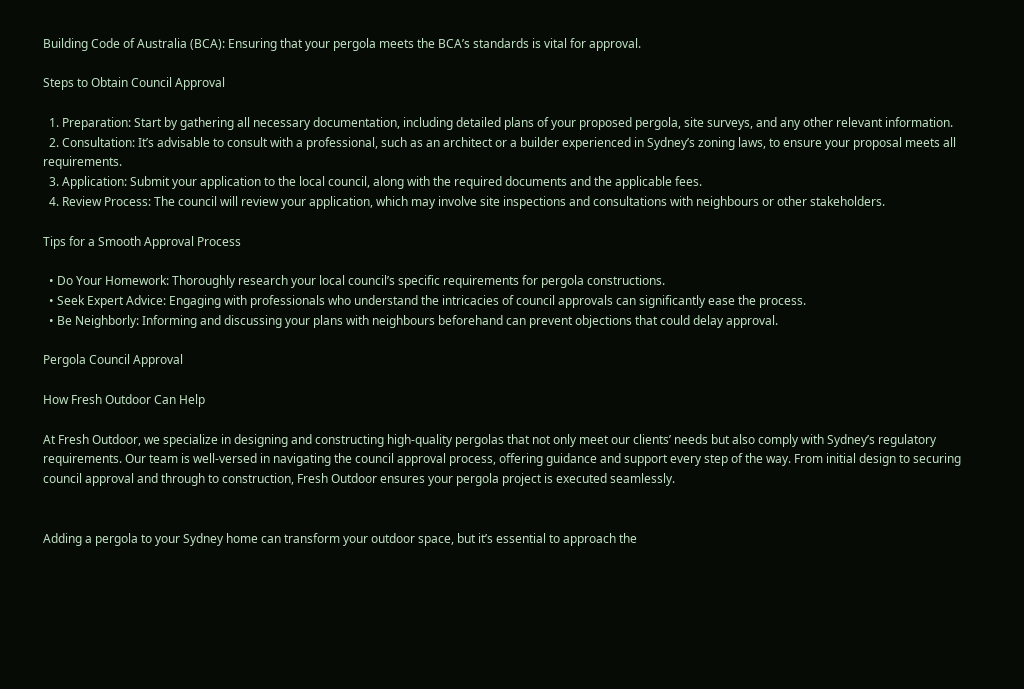Building Code of Australia (BCA): Ensuring that your pergola meets the BCA’s standards is vital for approval.

Steps to Obtain Council Approval

  1. Preparation: Start by gathering all necessary documentation, including detailed plans of your proposed pergola, site surveys, and any other relevant information.
  2. Consultation: It’s advisable to consult with a professional, such as an architect or a builder experienced in Sydney’s zoning laws, to ensure your proposal meets all requirements.
  3. Application: Submit your application to the local council, along with the required documents and the applicable fees.
  4. Review Process: The council will review your application, which may involve site inspections and consultations with neighbours or other stakeholders.

Tips for a Smooth Approval Process

  • Do Your Homework: Thoroughly research your local council’s specific requirements for pergola constructions.
  • Seek Expert Advice: Engaging with professionals who understand the intricacies of council approvals can significantly ease the process.
  • Be Neighborly: Informing and discussing your plans with neighbours beforehand can prevent objections that could delay approval.

Pergola Council Approval

How Fresh Outdoor Can Help

At Fresh Outdoor, we specialize in designing and constructing high-quality pergolas that not only meet our clients’ needs but also comply with Sydney’s regulatory requirements. Our team is well-versed in navigating the council approval process, offering guidance and support every step of the way. From initial design to securing council approval and through to construction, Fresh Outdoor ensures your pergola project is executed seamlessly.


Adding a pergola to your Sydney home can transform your outdoor space, but it’s essential to approach the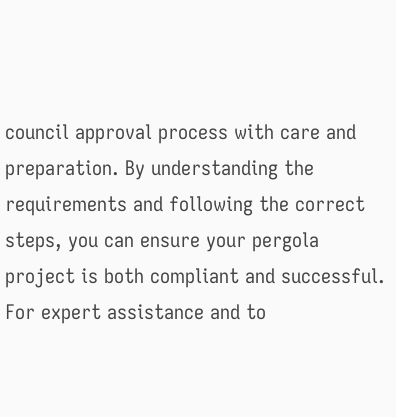council approval process with care and preparation. By understanding the requirements and following the correct steps, you can ensure your pergola project is both compliant and successful. For expert assistance and to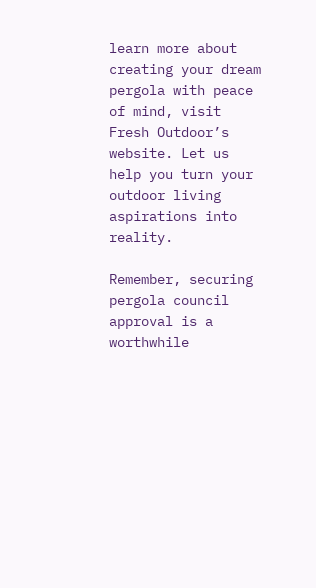learn more about creating your dream pergola with peace of mind, visit Fresh Outdoor’s website. Let us help you turn your outdoor living aspirations into reality.

Remember, securing pergola council approval is a worthwhile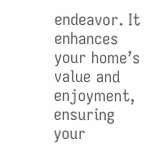endeavor. It enhances your home’s value and enjoyment, ensuring your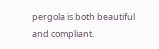pergola is both beautiful and compliant.